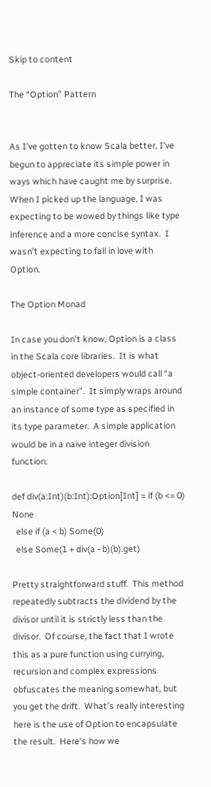Skip to content

The “Option” Pattern


As I’ve gotten to know Scala better, I’ve begun to appreciate its simple power in ways which have caught me by surprise.  When I picked up the language, I was expecting to be wowed by things like type inference and a more concise syntax.  I wasn’t expecting to fall in love with Option.

The Option Monad

In case you don’t know, Option is a class in the Scala core libraries.  It is what object-oriented developers would call “a simple container”.  It simply wraps around an instance of some type as specified in its type parameter.  A simple application would be in a naive integer division function:

def div(a:Int)(b:Int):Option[Int] = if (b <= 0) None
  else if (a < b) Some(0)
  else Some(1 + div(a - b)(b).get)

Pretty straightforward stuff.  This method repeatedly subtracts the dividend by the divisor until it is strictly less than the divisor.  Of course, the fact that I wrote this as a pure function using currying, recursion and complex expressions obfuscates the meaning somewhat, but you get the drift.  What’s really interesting here is the use of Option to encapsulate the result.  Here’s how we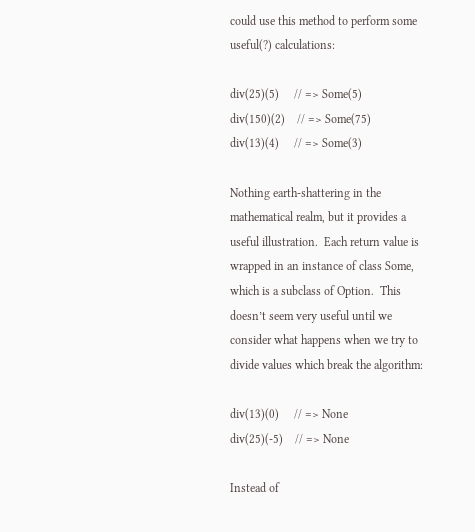could use this method to perform some useful(?) calculations:

div(25)(5)     // => Some(5)
div(150)(2)    // => Some(75)
div(13)(4)     // => Some(3)

Nothing earth-shattering in the mathematical realm, but it provides a useful illustration.  Each return value is wrapped in an instance of class Some, which is a subclass of Option.  This doesn’t seem very useful until we consider what happens when we try to divide values which break the algorithm:

div(13)(0)     // => None
div(25)(-5)    // => None

Instead of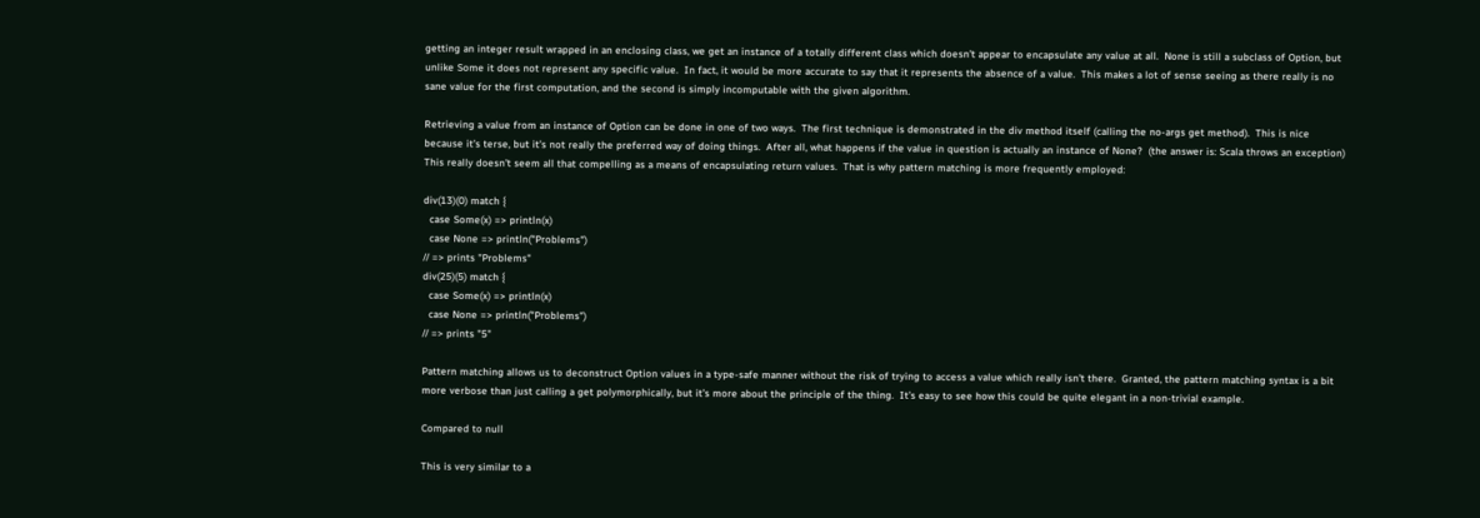getting an integer result wrapped in an enclosing class, we get an instance of a totally different class which doesn’t appear to encapsulate any value at all.  None is still a subclass of Option, but unlike Some it does not represent any specific value.  In fact, it would be more accurate to say that it represents the absence of a value.  This makes a lot of sense seeing as there really is no sane value for the first computation, and the second is simply incomputable with the given algorithm.

Retrieving a value from an instance of Option can be done in one of two ways.  The first technique is demonstrated in the div method itself (calling the no-args get method).  This is nice because it’s terse, but it’s not really the preferred way of doing things.  After all, what happens if the value in question is actually an instance of None?  (the answer is: Scala throws an exception)  This really doesn’t seem all that compelling as a means of encapsulating return values.  That is why pattern matching is more frequently employed:

div(13)(0) match {
  case Some(x) => println(x)
  case None => println("Problems")
// => prints "Problems"
div(25)(5) match {
  case Some(x) => println(x)
  case None => println("Problems")
// => prints "5"

Pattern matching allows us to deconstruct Option values in a type-safe manner without the risk of trying to access a value which really isn’t there.  Granted, the pattern matching syntax is a bit more verbose than just calling a get polymorphically, but it’s more about the principle of the thing.  It’s easy to see how this could be quite elegant in a non-trivial example.

Compared to null

This is very similar to a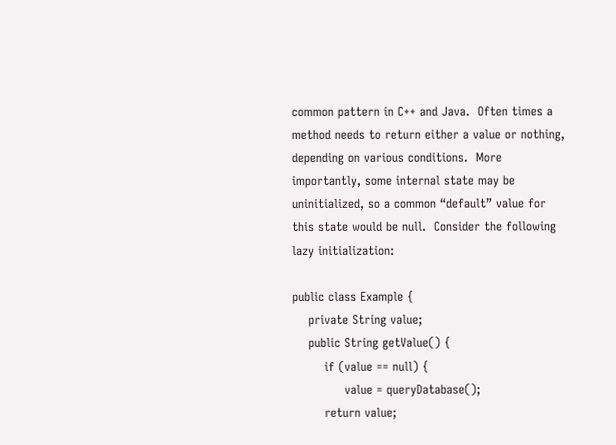common pattern in C++ and Java.  Often times a method needs to return either a value or nothing, depending on various conditions.  More importantly, some internal state may be uninitialized, so a common “default” value for this state would be null.  Consider the following lazy initialization:

public class Example {
    private String value;
    public String getValue() {
        if (value == null) {
             value = queryDatabase();
        return value;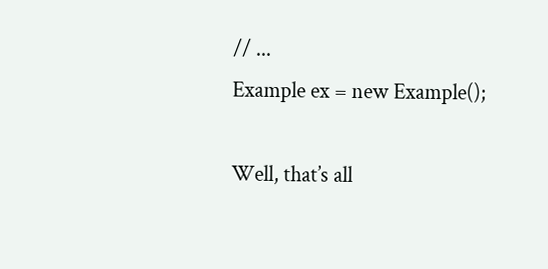// ...
Example ex = new Example();

Well, that’s all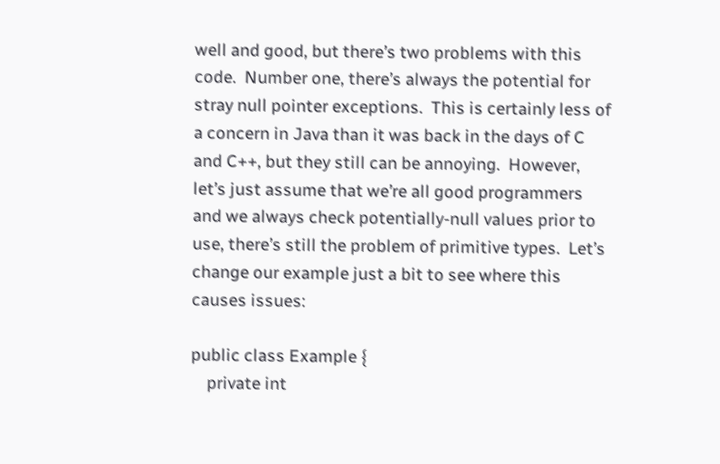well and good, but there’s two problems with this code.  Number one, there’s always the potential for stray null pointer exceptions.  This is certainly less of a concern in Java than it was back in the days of C and C++, but they still can be annoying.  However, let’s just assume that we’re all good programmers and we always check potentially-null values prior to use, there’s still the problem of primitive types.  Let’s change our example just a bit to see where this causes issues:

public class Example {
    private int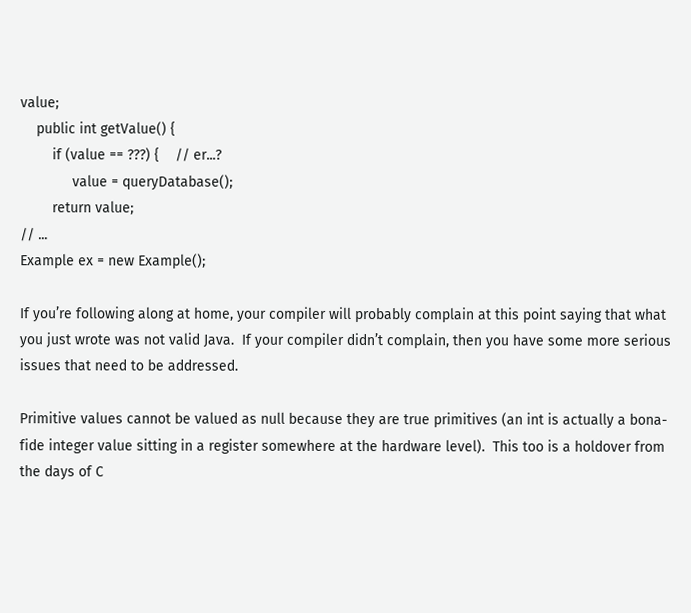value;
    public int getValue() {
        if (value == ???) {    // er...?
             value = queryDatabase();
        return value;
// ...
Example ex = new Example();

If you’re following along at home, your compiler will probably complain at this point saying that what you just wrote was not valid Java.  If your compiler didn’t complain, then you have some more serious issues that need to be addressed.

Primitive values cannot be valued as null because they are true primitives (an int is actually a bona-fide integer value sitting in a register somewhere at the hardware level).  This too is a holdover from the days of C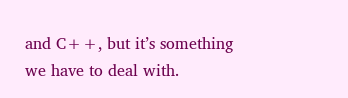and C++, but it’s something we have to deal with.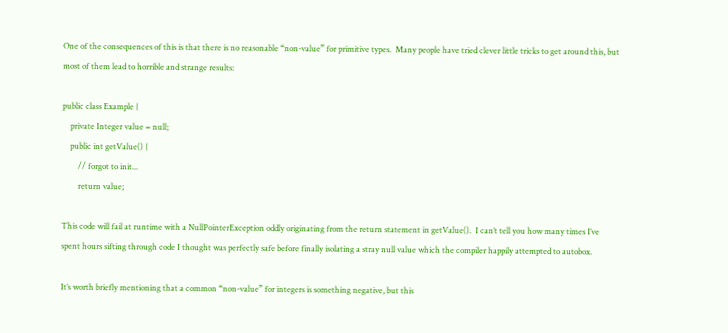One of the consequences of this is that there is no reasonable “non-value” for primitive types.  Many people have tried clever little tricks to get around this, but most of them lead to horrible and strange results:

public class Example {
    private Integer value = null;
    public int getValue() {
        // forgot to init...
        return value;

This code will fail at runtime with a NullPointerException oddly originating from the return statement in getValue().  I can’t tell you how many times I’ve spent hours sifting through code I thought was perfectly safe before finally isolating a stray null value which the compiler happily attempted to autobox.

It’s worth briefly mentioning that a common “non-value” for integers is something negative, but this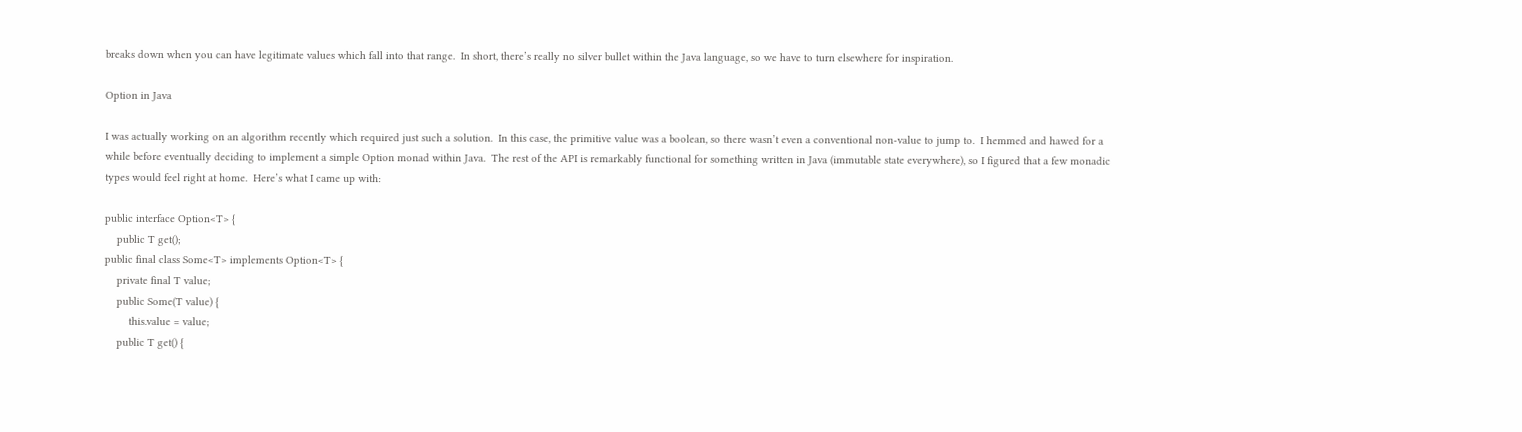breaks down when you can have legitimate values which fall into that range.  In short, there’s really no silver bullet within the Java language, so we have to turn elsewhere for inspiration.

Option in Java

I was actually working on an algorithm recently which required just such a solution.  In this case, the primitive value was a boolean, so there wasn’t even a conventional non-value to jump to.  I hemmed and hawed for a while before eventually deciding to implement a simple Option monad within Java.  The rest of the API is remarkably functional for something written in Java (immutable state everywhere), so I figured that a few monadic types would feel right at home.  Here’s what I came up with:

public interface Option<T> {
    public T get();
public final class Some<T> implements Option<T> {
    private final T value;
    public Some(T value) {
        this.value = value;
    public T get() {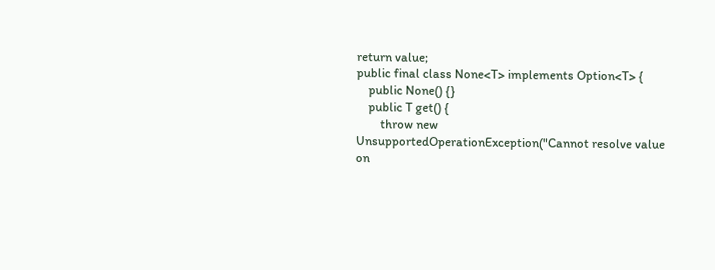return value;
public final class None<T> implements Option<T> {
    public None() {}
    public T get() {
        throw new UnsupportedOperationException("Cannot resolve value on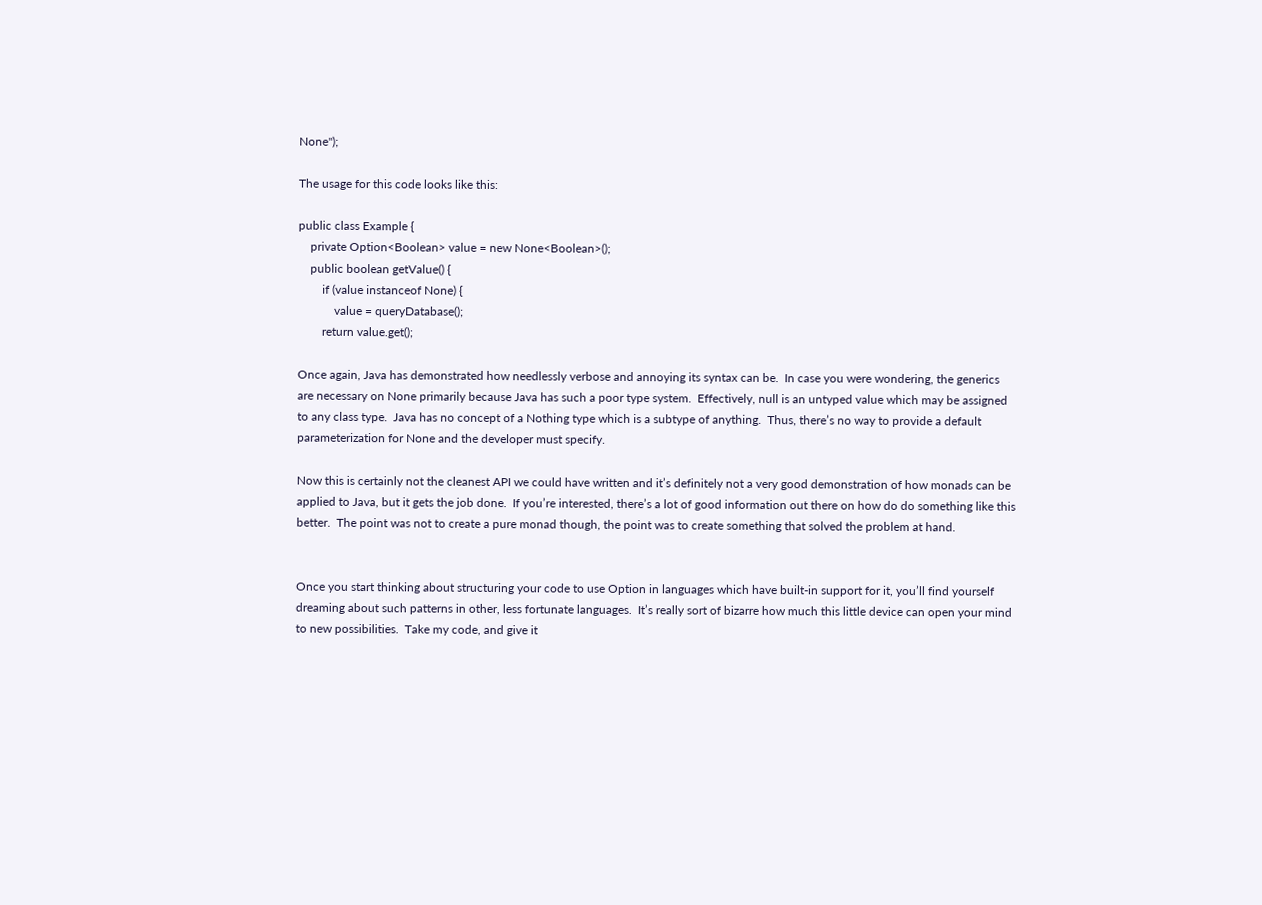None");

The usage for this code looks like this:

public class Example {
    private Option<Boolean> value = new None<Boolean>();
    public boolean getValue() {
        if (value instanceof None) {
            value = queryDatabase();
        return value.get();

Once again, Java has demonstrated how needlessly verbose and annoying its syntax can be.  In case you were wondering, the generics are necessary on None primarily because Java has such a poor type system.  Effectively, null is an untyped value which may be assigned to any class type.  Java has no concept of a Nothing type which is a subtype of anything.  Thus, there’s no way to provide a default parameterization for None and the developer must specify.

Now this is certainly not the cleanest API we could have written and it’s definitely not a very good demonstration of how monads can be applied to Java, but it gets the job done.  If you’re interested, there’s a lot of good information out there on how do do something like this better.  The point was not to create a pure monad though, the point was to create something that solved the problem at hand.


Once you start thinking about structuring your code to use Option in languages which have built-in support for it, you’ll find yourself dreaming about such patterns in other, less fortunate languages.  It’s really sort of bizarre how much this little device can open your mind to new possibilities.  Take my code, and give it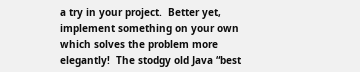a try in your project.  Better yet, implement something on your own which solves the problem more elegantly!  The stodgy old Java “best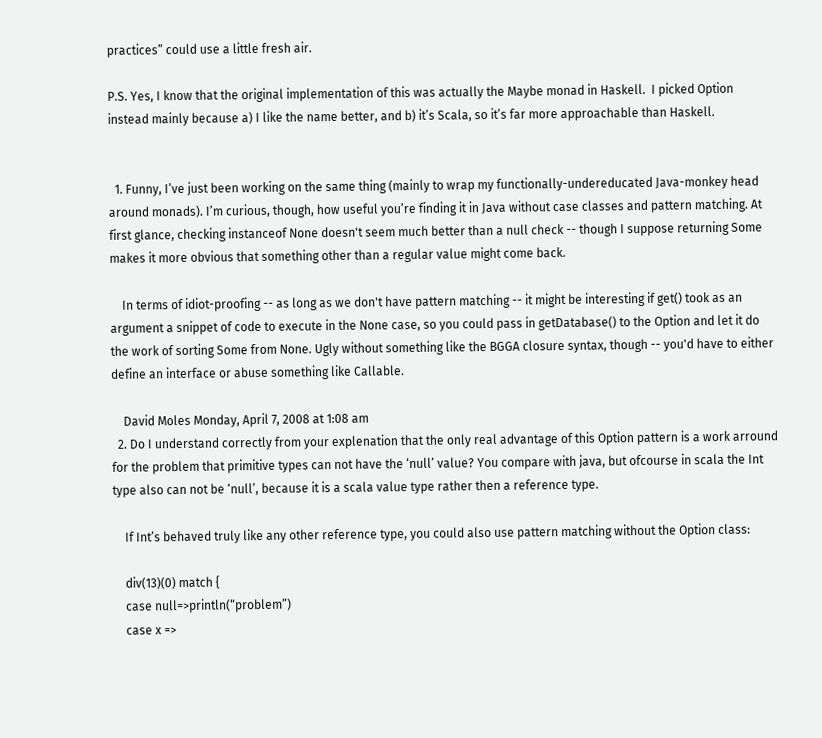practices” could use a little fresh air.

P.S. Yes, I know that the original implementation of this was actually the Maybe monad in Haskell.  I picked Option instead mainly because a) I like the name better, and b) it’s Scala, so it’s far more approachable than Haskell.


  1. Funny, I’ve just been working on the same thing (mainly to wrap my functionally-undereducated Java-monkey head around monads). I’m curious, though, how useful you’re finding it in Java without case classes and pattern matching. At first glance, checking instanceof None doesn't seem much better than a null check -- though I suppose returning Some makes it more obvious that something other than a regular value might come back.

    In terms of idiot-proofing -- as long as we don't have pattern matching -- it might be interesting if get() took as an argument a snippet of code to execute in the None case, so you could pass in getDatabase() to the Option and let it do the work of sorting Some from None. Ugly without something like the BGGA closure syntax, though -- you'd have to either define an interface or abuse something like Callable.

    David Moles Monday, April 7, 2008 at 1:08 am
  2. Do I understand correctly from your explenation that the only real advantage of this Option pattern is a work arround for the problem that primitive types can not have the ‘null’ value? You compare with java, but ofcourse in scala the Int type also can not be ‘null’, because it is a scala value type rather then a reference type.

    If Int’s behaved truly like any other reference type, you could also use pattern matching without the Option class:

    div(13)(0) match {
    case null=>println(“problem”)
    case x =>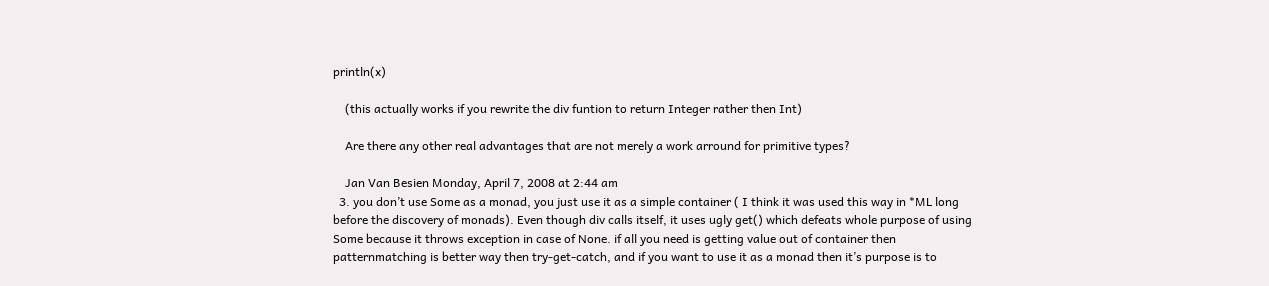println(x)

    (this actually works if you rewrite the div funtion to return Integer rather then Int)

    Are there any other real advantages that are not merely a work arround for primitive types?

    Jan Van Besien Monday, April 7, 2008 at 2:44 am
  3. you don’t use Some as a monad, you just use it as a simple container ( I think it was used this way in *ML long before the discovery of monads). Even though div calls itself, it uses ugly get() which defeats whole purpose of using Some because it throws exception in case of None. if all you need is getting value out of container then patternmatching is better way then try-get-catch, and if you want to use it as a monad then it’s purpose is to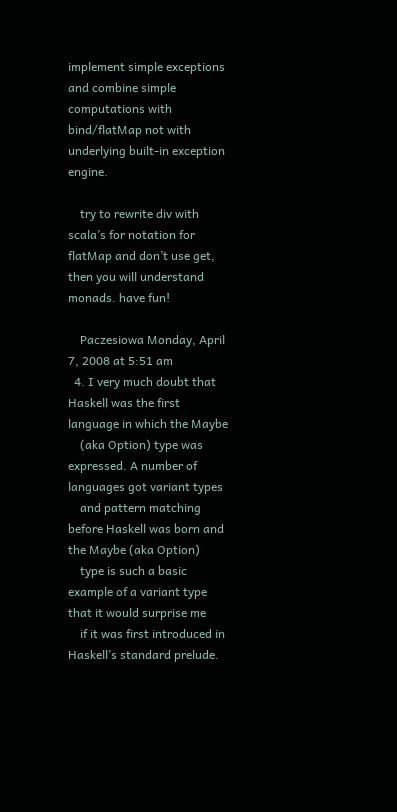implement simple exceptions and combine simple computations with bind/flatMap not with underlying built-in exception engine.

    try to rewrite div with scala’s for notation for flatMap and don’t use get, then you will understand monads. have fun!

    Paczesiowa Monday, April 7, 2008 at 5:51 am
  4. I very much doubt that Haskell was the first language in which the Maybe
    (aka Option) type was expressed. A number of languages got variant types
    and pattern matching before Haskell was born and the Maybe (aka Option)
    type is such a basic example of a variant type that it would surprise me
    if it was first introduced in Haskell’s standard prelude.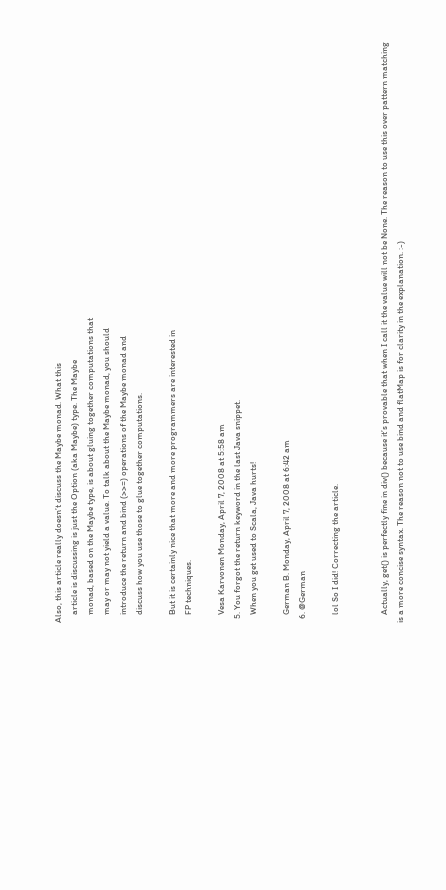Also, this article really doesn’t discuss the Maybe monad. What this
    article is discussing is just the Option (aka Maybe) type. The Maybe
    monad, based on the Maybe type, is about gluing together computations that
    may or may not yield a value. To talk about the Maybe monad, you should
    introduce the return and bind (>>=) operations of the Maybe monad and
    discuss how you use those to glue together computations.

    But it is certainly nice that more and more programmers are interested in
    FP techniques.

    Vesa Karvonen Monday, April 7, 2008 at 5:58 am
  5. You forgot the return keyword in the last Java snippet.
    When you get used to Scala, Java hurts!

    German B. Monday, April 7, 2008 at 6:42 am
  6. @German

    lol So I did! Correcting the article.


    Actually, get() is perfectly fine in div() because it’s provable that when I call it the value will not be None. The reason to use this over pattern matching is a more concise syntax. The reason not to use bind and flatMap is for clarity in the explanation. :-)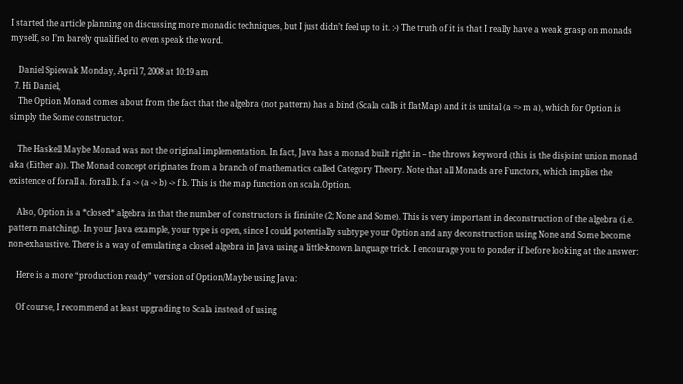I started the article planning on discussing more monadic techniques, but I just didn’t feel up to it. :-) The truth of it is that I really have a weak grasp on monads myself, so I’m barely qualified to even speak the word.

    Daniel Spiewak Monday, April 7, 2008 at 10:19 am
  7. Hi Daniel,
    The Option Monad comes about from the fact that the algebra (not pattern) has a bind (Scala calls it flatMap) and it is unital (a => m a), which for Option is simply the Some constructor.

    The Haskell Maybe Monad was not the original implementation. In fact, Java has a monad built right in – the throws keyword (this is the disjoint union monad aka (Either a)). The Monad concept originates from a branch of mathematics called Category Theory. Note that all Monads are Functors, which implies the existence of forall a. forall b. f a -> (a -> b) -> f b. This is the map function on scala.Option.

    Also, Option is a *closed* algebra in that the number of constructors is fininite (2; None and Some). This is very important in deconstruction of the algebra (i.e. pattern matching). In your Java example, your type is open, since I could potentially subtype your Option and any deconstruction using None and Some become non-exhaustive. There is a way of emulating a closed algebra in Java using a little-known language trick. I encourage you to ponder if before looking at the answer:

    Here is a more “production ready” version of Option/Maybe using Java:

    Of course, I recommend at least upgrading to Scala instead of using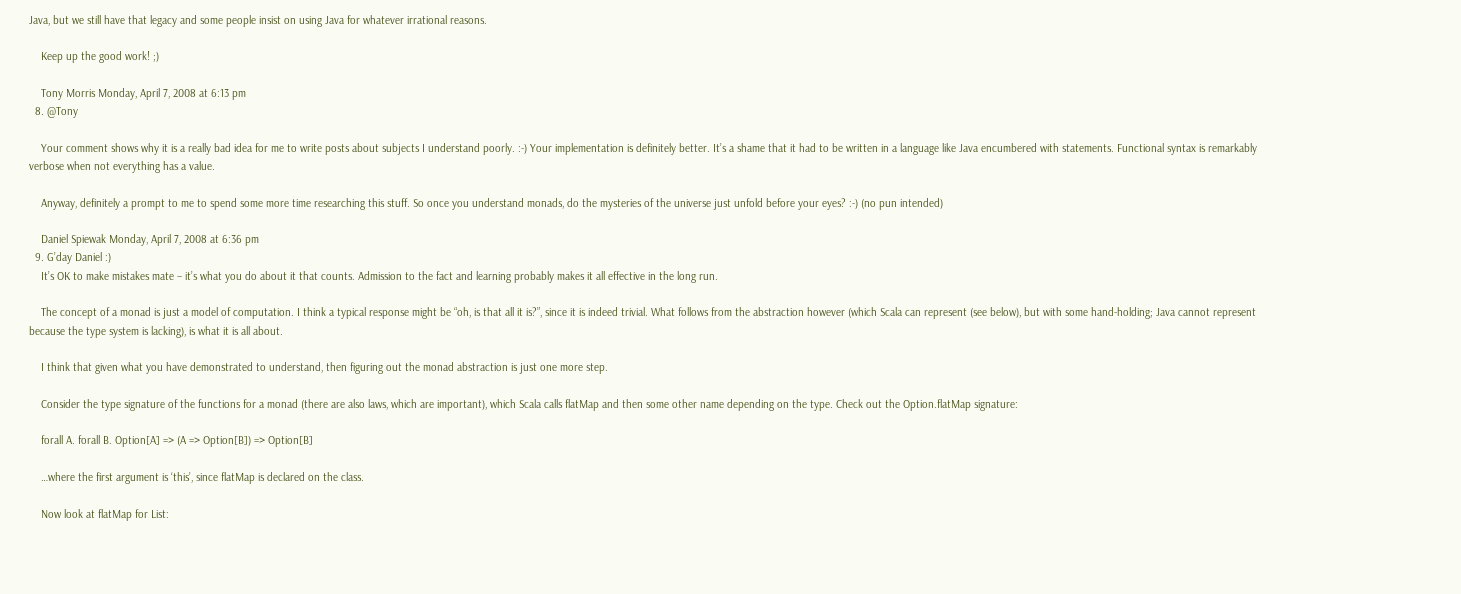Java, but we still have that legacy and some people insist on using Java for whatever irrational reasons.

    Keep up the good work! ;)

    Tony Morris Monday, April 7, 2008 at 6:13 pm
  8. @Tony

    Your comment shows why it is a really bad idea for me to write posts about subjects I understand poorly. :-) Your implementation is definitely better. It’s a shame that it had to be written in a language like Java encumbered with statements. Functional syntax is remarkably verbose when not everything has a value.

    Anyway, definitely a prompt to me to spend some more time researching this stuff. So once you understand monads, do the mysteries of the universe just unfold before your eyes? :-) (no pun intended)

    Daniel Spiewak Monday, April 7, 2008 at 6:36 pm
  9. G’day Daniel :)
    It’s OK to make mistakes mate – it’s what you do about it that counts. Admission to the fact and learning probably makes it all effective in the long run.

    The concept of a monad is just a model of computation. I think a typical response might be “oh, is that all it is?”, since it is indeed trivial. What follows from the abstraction however (which Scala can represent (see below), but with some hand-holding; Java cannot represent because the type system is lacking), is what it is all about.

    I think that given what you have demonstrated to understand, then figuring out the monad abstraction is just one more step.

    Consider the type signature of the functions for a monad (there are also laws, which are important), which Scala calls flatMap and then some other name depending on the type. Check out the Option.flatMap signature:

    forall A. forall B. Option[A] => (A => Option[B]) => Option[B]

    …where the first argument is ‘this’, since flatMap is declared on the class.

    Now look at flatMap for List: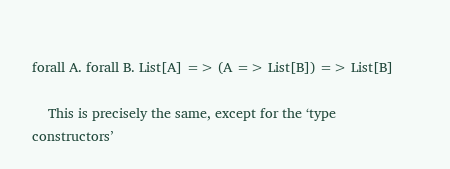forall A. forall B. List[A] => (A => List[B]) => List[B]

    This is precisely the same, except for the ‘type constructors’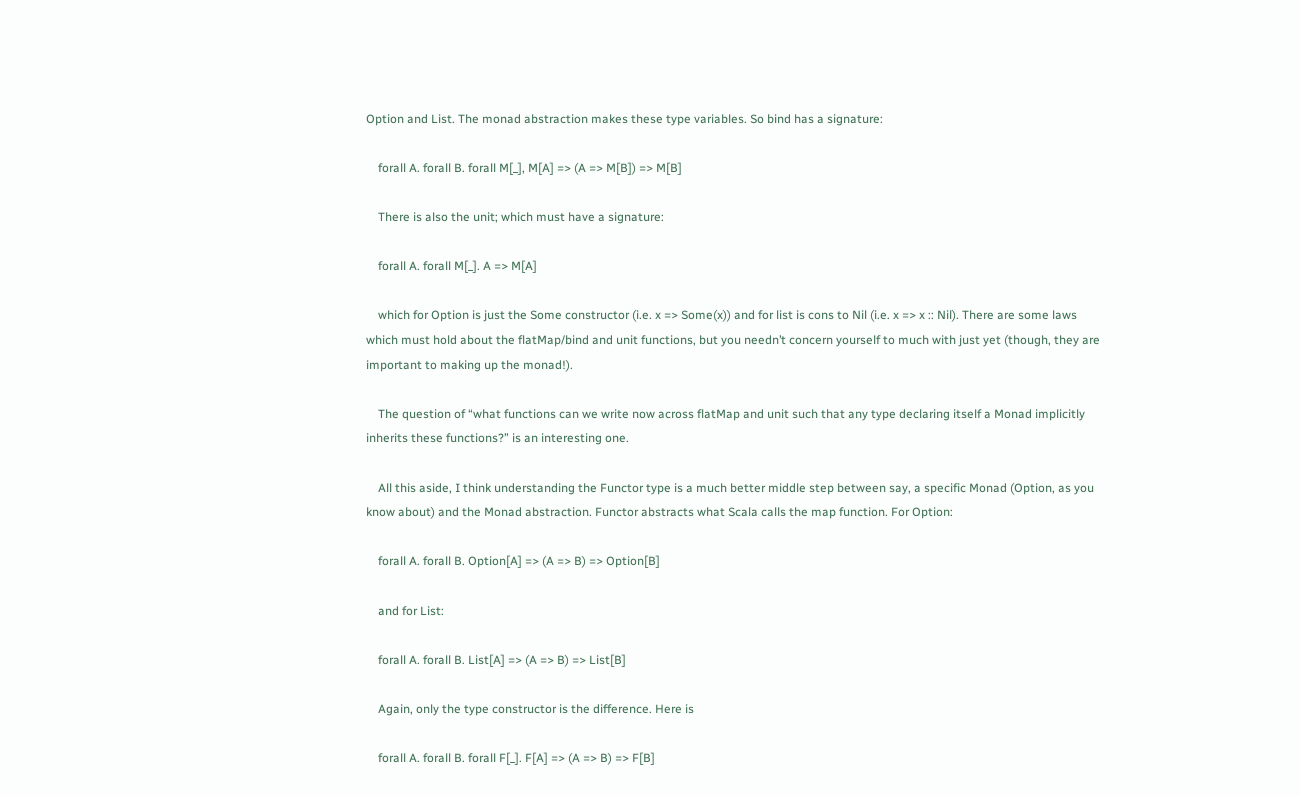Option and List. The monad abstraction makes these type variables. So bind has a signature:

    forall A. forall B. forall M[_], M[A] => (A => M[B]) => M[B]

    There is also the unit; which must have a signature:

    forall A. forall M[_]. A => M[A]

    which for Option is just the Some constructor (i.e. x => Some(x)) and for list is cons to Nil (i.e. x => x :: Nil). There are some laws which must hold about the flatMap/bind and unit functions, but you needn’t concern yourself to much with just yet (though, they are important to making up the monad!).

    The question of “what functions can we write now across flatMap and unit such that any type declaring itself a Monad implicitly inherits these functions?” is an interesting one.

    All this aside, I think understanding the Functor type is a much better middle step between say, a specific Monad (Option, as you know about) and the Monad abstraction. Functor abstracts what Scala calls the map function. For Option:

    forall A. forall B. Option[A] => (A => B) => Option[B]

    and for List:

    forall A. forall B. List[A] => (A => B) => List[B]

    Again, only the type constructor is the difference. Here is

    forall A. forall B. forall F[_]. F[A] => (A => B) => F[B]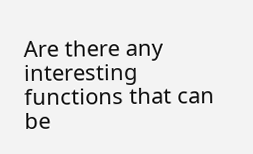Are there any interesting functions that can be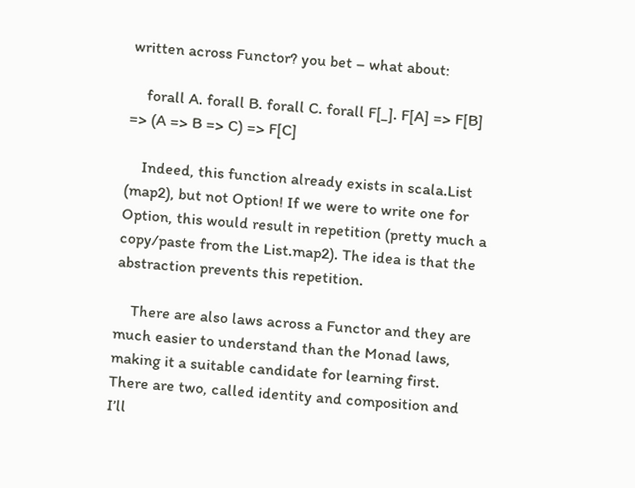written across Functor? you bet – what about:

    forall A. forall B. forall C. forall F[_]. F[A] => F[B] => (A => B => C) => F[C]

    Indeed, this function already exists in scala.List (map2), but not Option! If we were to write one for Option, this would result in repetition (pretty much a copy/paste from the List.map2). The idea is that the abstraction prevents this repetition.

    There are also laws across a Functor and they are much easier to understand than the Monad laws, making it a suitable candidate for learning first. There are two, called identity and composition and I’ll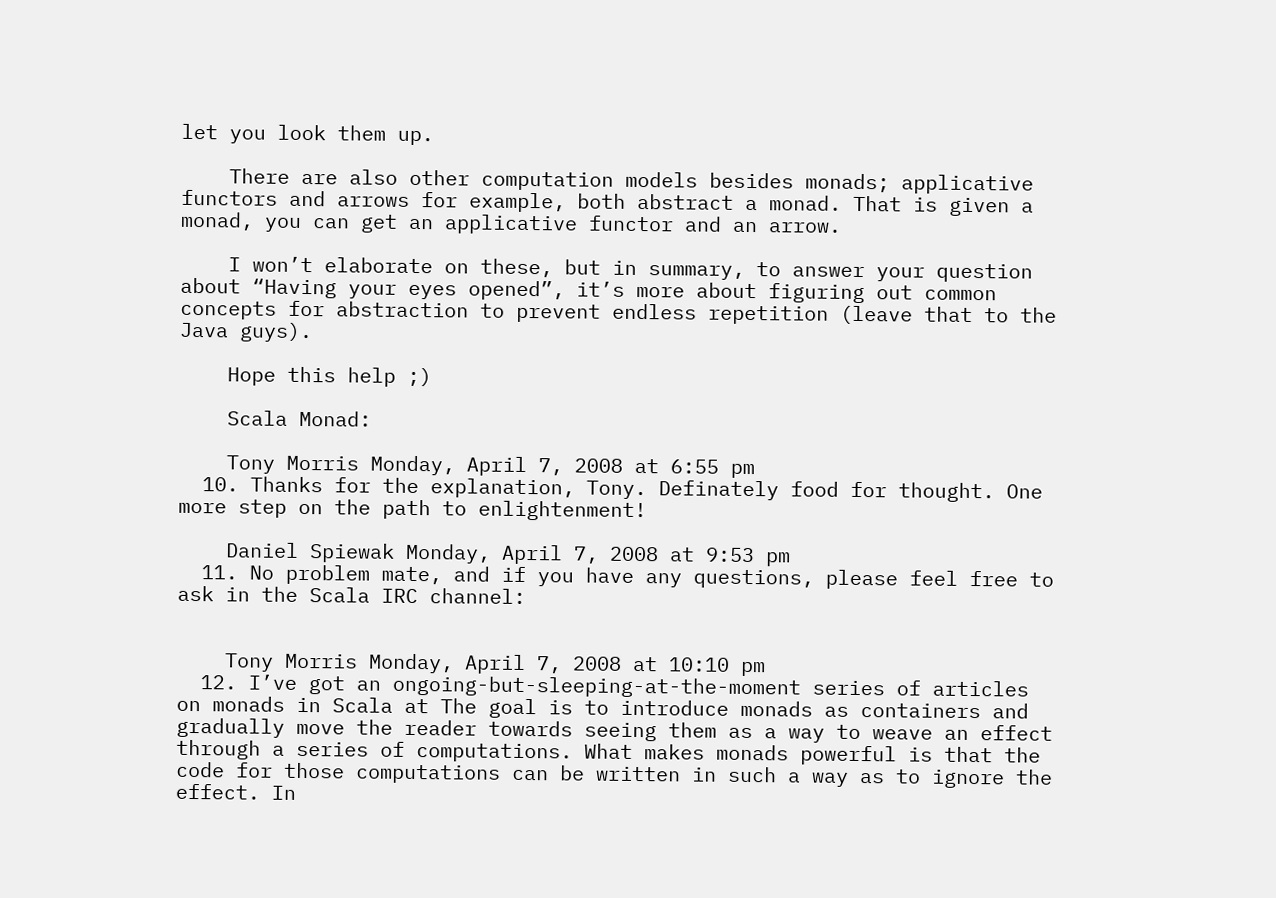let you look them up.

    There are also other computation models besides monads; applicative functors and arrows for example, both abstract a monad. That is given a monad, you can get an applicative functor and an arrow.

    I won’t elaborate on these, but in summary, to answer your question about “Having your eyes opened”, it’s more about figuring out common concepts for abstraction to prevent endless repetition (leave that to the Java guys).

    Hope this help ;)

    Scala Monad:

    Tony Morris Monday, April 7, 2008 at 6:55 pm
  10. Thanks for the explanation, Tony. Definately food for thought. One more step on the path to enlightenment!

    Daniel Spiewak Monday, April 7, 2008 at 9:53 pm
  11. No problem mate, and if you have any questions, please feel free to ask in the Scala IRC channel:


    Tony Morris Monday, April 7, 2008 at 10:10 pm
  12. I’ve got an ongoing-but-sleeping-at-the-moment series of articles on monads in Scala at The goal is to introduce monads as containers and gradually move the reader towards seeing them as a way to weave an effect through a series of computations. What makes monads powerful is that the code for those computations can be written in such a way as to ignore the effect. In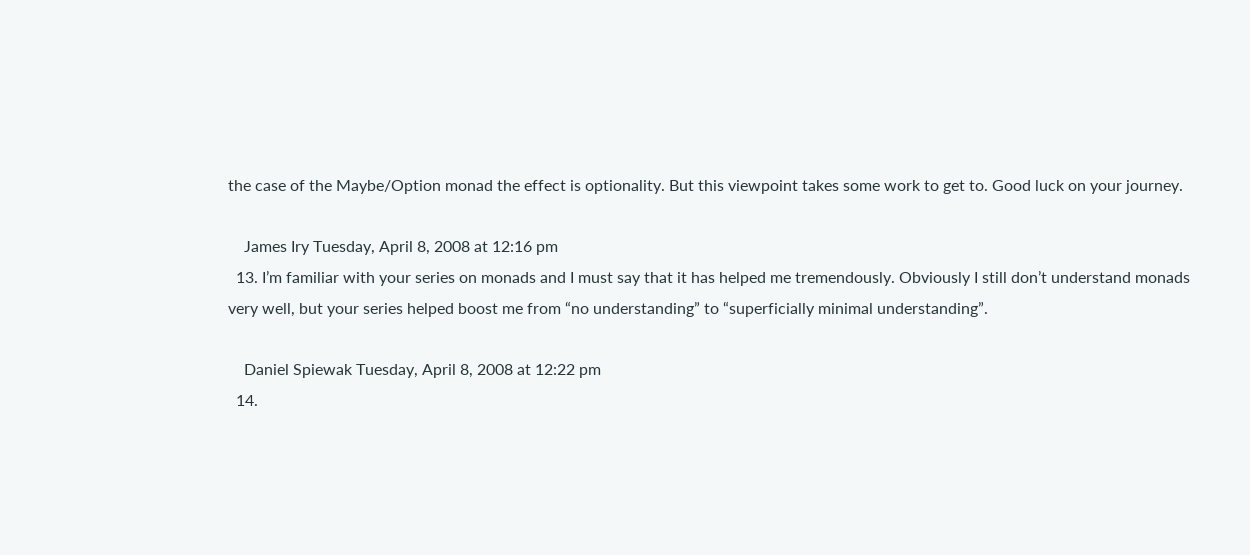the case of the Maybe/Option monad the effect is optionality. But this viewpoint takes some work to get to. Good luck on your journey.

    James Iry Tuesday, April 8, 2008 at 12:16 pm
  13. I’m familiar with your series on monads and I must say that it has helped me tremendously. Obviously I still don’t understand monads very well, but your series helped boost me from “no understanding” to “superficially minimal understanding”.

    Daniel Spiewak Tuesday, April 8, 2008 at 12:22 pm
  14.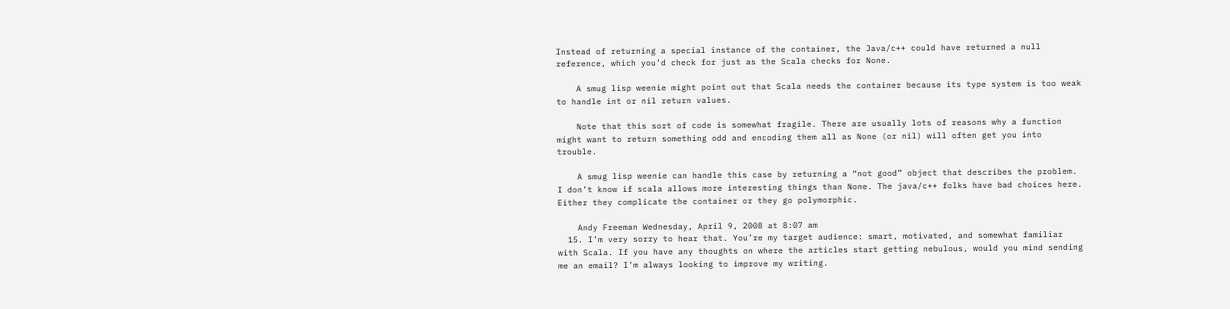Instead of returning a special instance of the container, the Java/c++ could have returned a null reference, which you’d check for just as the Scala checks for None.

    A smug lisp weenie might point out that Scala needs the container because its type system is too weak to handle int or nil return values.

    Note that this sort of code is somewhat fragile. There are usually lots of reasons why a function might want to return something odd and encoding them all as None (or nil) will often get you into trouble.

    A smug lisp weenie can handle this case by returning a “not good” object that describes the problem. I don’t know if scala allows more interesting things than None. The java/c++ folks have bad choices here. Either they complicate the container or they go polymorphic.

    Andy Freeman Wednesday, April 9, 2008 at 8:07 am
  15. I’m very sorry to hear that. You’re my target audience: smart, motivated, and somewhat familiar with Scala. If you have any thoughts on where the articles start getting nebulous, would you mind sending me an email? I’m always looking to improve my writing.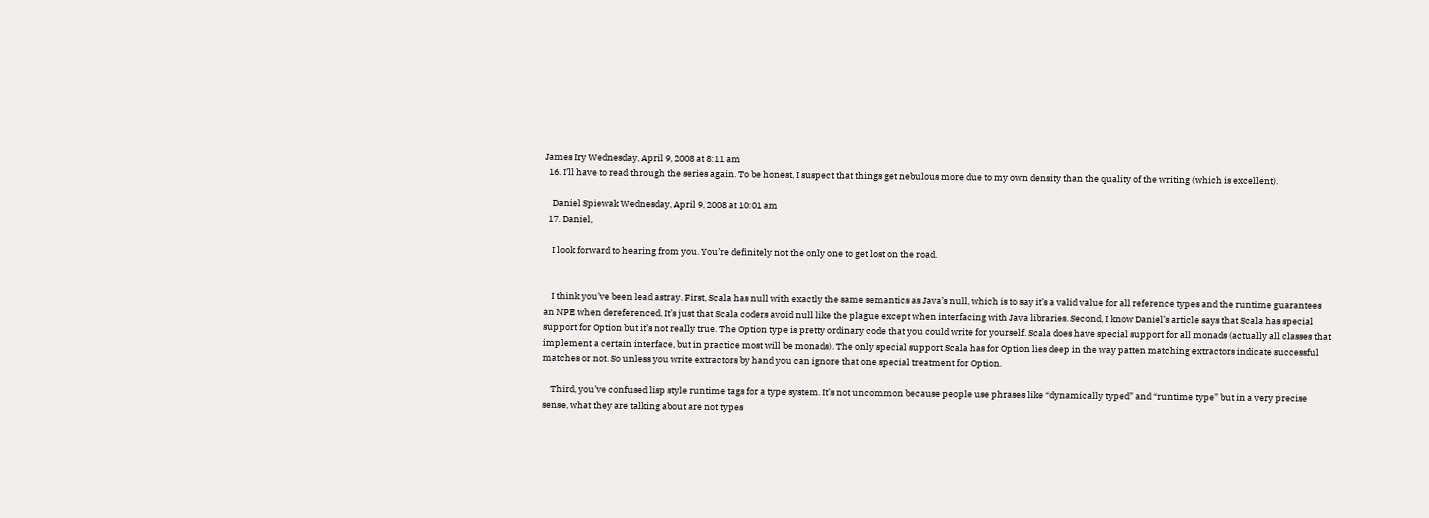James Iry Wednesday, April 9, 2008 at 8:11 am
  16. I’ll have to read through the series again. To be honest, I suspect that things get nebulous more due to my own density than the quality of the writing (which is excellent).

    Daniel Spiewak Wednesday, April 9, 2008 at 10:01 am
  17. Daniel,

    I look forward to hearing from you. You’re definitely not the only one to get lost on the road.


    I think you’ve been lead astray. First, Scala has null with exactly the same semantics as Java’s null, which is to say it’s a valid value for all reference types and the runtime guarantees an NPE when dereferenced. It’s just that Scala coders avoid null like the plague except when interfacing with Java libraries. Second, I know Daniel’s article says that Scala has special support for Option but it’s not really true. The Option type is pretty ordinary code that you could write for yourself. Scala does have special support for all monads (actually all classes that implement a certain interface, but in practice most will be monads). The only special support Scala has for Option lies deep in the way patten matching extractors indicate successful matches or not. So unless you write extractors by hand you can ignore that one special treatment for Option.

    Third, you’ve confused lisp style runtime tags for a type system. It’s not uncommon because people use phrases like “dynamically typed” and “runtime type” but in a very precise sense, what they are talking about are not types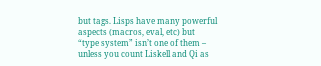but tags. Lisps have many powerful aspects (macros, eval, etc) but “type system” isn’t one of them – unless you count Liskell and Qi as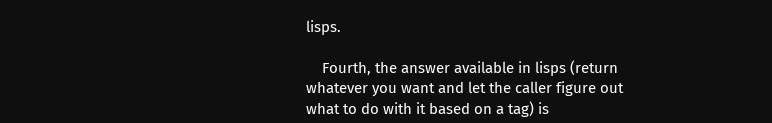lisps.

    Fourth, the answer available in lisps (return whatever you want and let the caller figure out what to do with it based on a tag) is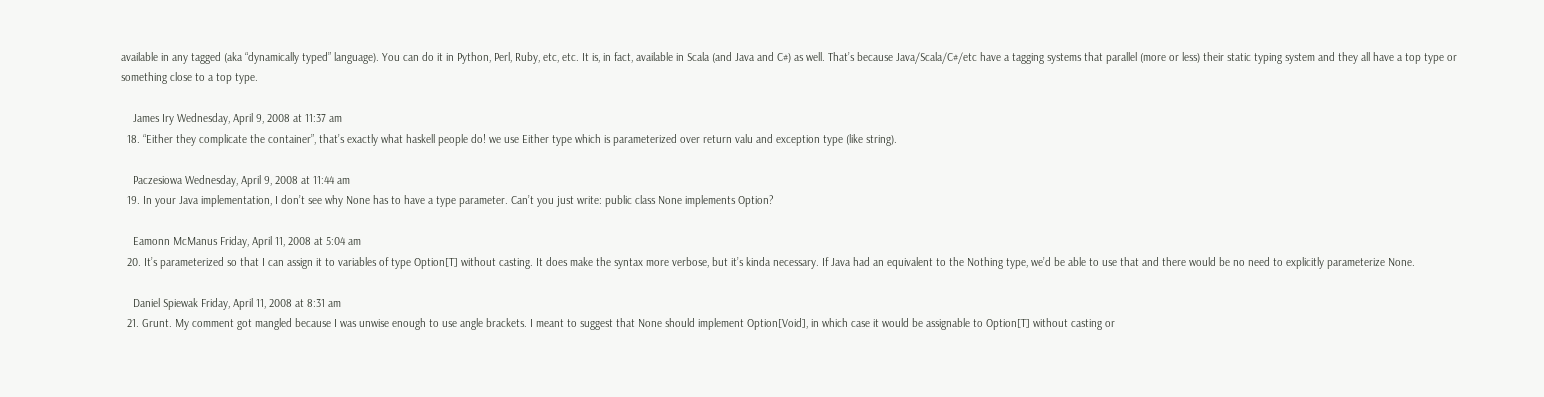available in any tagged (aka “dynamically typed” language). You can do it in Python, Perl, Ruby, etc, etc. It is, in fact, available in Scala (and Java and C#) as well. That’s because Java/Scala/C#/etc have a tagging systems that parallel (more or less) their static typing system and they all have a top type or something close to a top type.

    James Iry Wednesday, April 9, 2008 at 11:37 am
  18. “Either they complicate the container”, that’s exactly what haskell people do! we use Either type which is parameterized over return valu and exception type (like string).

    Paczesiowa Wednesday, April 9, 2008 at 11:44 am
  19. In your Java implementation, I don’t see why None has to have a type parameter. Can’t you just write: public class None implements Option?

    Eamonn McManus Friday, April 11, 2008 at 5:04 am
  20. It’s parameterized so that I can assign it to variables of type Option[T] without casting. It does make the syntax more verbose, but it’s kinda necessary. If Java had an equivalent to the Nothing type, we’d be able to use that and there would be no need to explicitly parameterize None.

    Daniel Spiewak Friday, April 11, 2008 at 8:31 am
  21. Grunt. My comment got mangled because I was unwise enough to use angle brackets. I meant to suggest that None should implement Option[Void], in which case it would be assignable to Option[T] without casting or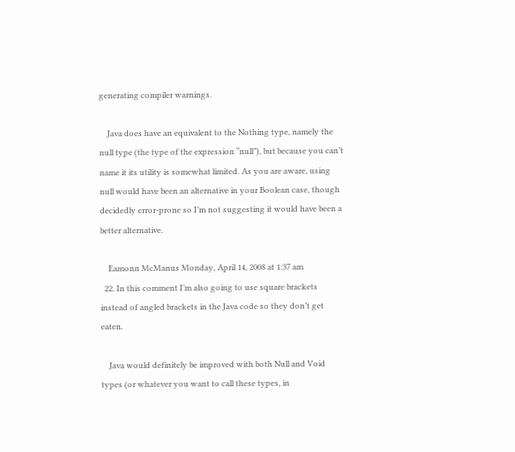generating compiler warnings.

    Java does have an equivalent to the Nothing type, namely the null type (the type of the expression “null”), but because you can’t name it its utility is somewhat limited. As you are aware, using null would have been an alternative in your Boolean case, though decidedly error-prone so I’m not suggesting it would have been a better alternative.

    Eamonn McManus Monday, April 14, 2008 at 1:37 am
  22. In this comment I’m also going to use square brackets instead of angled brackets in the Java code so they don’t get eaten.

    Java would definitely be improved with both Null and Void types (or whatever you want to call these types, in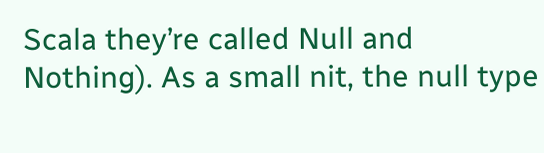Scala they’re called Null and Nothing). As a small nit, the null type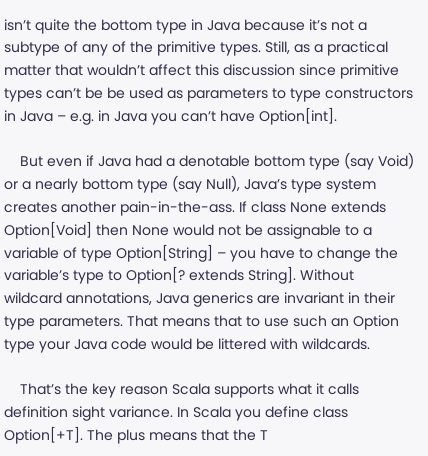isn’t quite the bottom type in Java because it’s not a subtype of any of the primitive types. Still, as a practical matter that wouldn’t affect this discussion since primitive types can’t be be used as parameters to type constructors in Java – e.g. in Java you can’t have Option[int].

    But even if Java had a denotable bottom type (say Void) or a nearly bottom type (say Null), Java’s type system creates another pain-in-the-ass. If class None extends Option[Void] then None would not be assignable to a variable of type Option[String] – you have to change the variable’s type to Option[? extends String]. Without wildcard annotations, Java generics are invariant in their type parameters. That means that to use such an Option type your Java code would be littered with wildcards.

    That’s the key reason Scala supports what it calls definition sight variance. In Scala you define class Option[+T]. The plus means that the T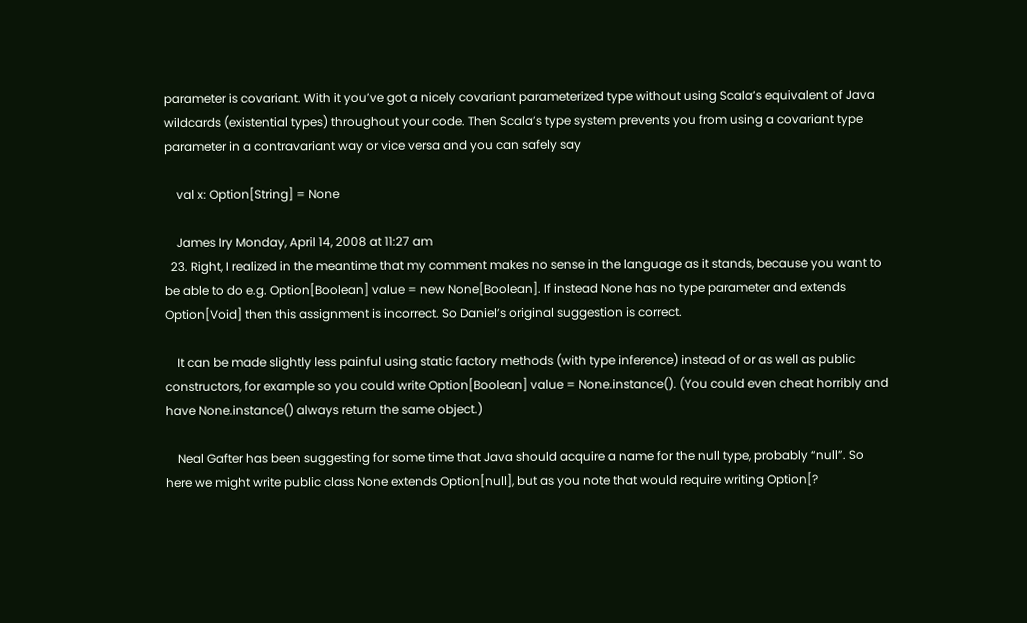parameter is covariant. With it you’ve got a nicely covariant parameterized type without using Scala’s equivalent of Java wildcards (existential types) throughout your code. Then Scala’s type system prevents you from using a covariant type parameter in a contravariant way or vice versa and you can safely say

    val x: Option[String] = None

    James Iry Monday, April 14, 2008 at 11:27 am
  23. Right, I realized in the meantime that my comment makes no sense in the language as it stands, because you want to be able to do e.g. Option[Boolean] value = new None[Boolean]. If instead None has no type parameter and extends Option[Void] then this assignment is incorrect. So Daniel’s original suggestion is correct.

    It can be made slightly less painful using static factory methods (with type inference) instead of or as well as public constructors, for example so you could write Option[Boolean] value = None.instance(). (You could even cheat horribly and have None.instance() always return the same object.)

    Neal Gafter has been suggesting for some time that Java should acquire a name for the null type, probably “null”. So here we might write public class None extends Option[null], but as you note that would require writing Option[?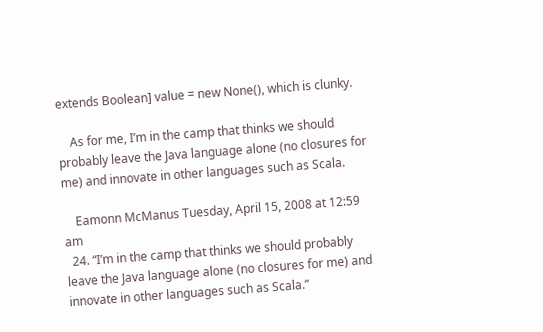extends Boolean] value = new None(), which is clunky.

    As for me, I’m in the camp that thinks we should probably leave the Java language alone (no closures for me) and innovate in other languages such as Scala.

    Eamonn McManus Tuesday, April 15, 2008 at 12:59 am
  24. “I’m in the camp that thinks we should probably leave the Java language alone (no closures for me) and innovate in other languages such as Scala.”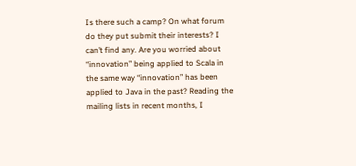Is there such a camp? On what forum do they put submit their interests? I can’t find any. Are you worried about “innovation” being applied to Scala in the same way “innovation” has been applied to Java in the past? Reading the mailing lists in recent months, I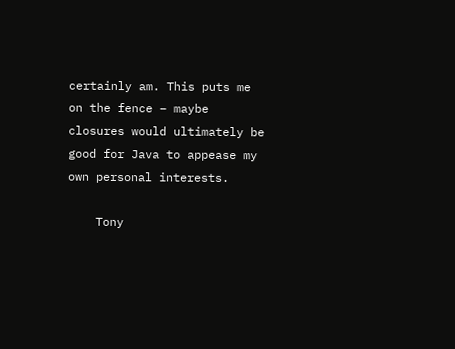certainly am. This puts me on the fence – maybe closures would ultimately be good for Java to appease my own personal interests.

    Tony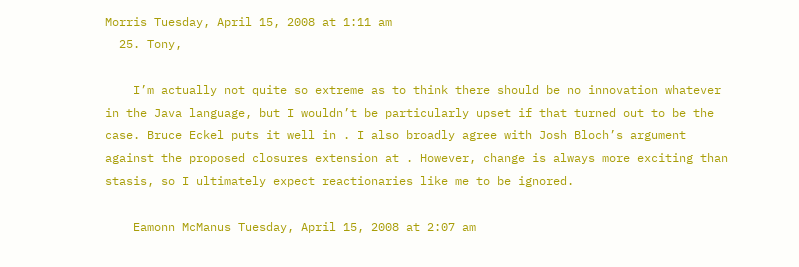Morris Tuesday, April 15, 2008 at 1:11 am
  25. Tony,

    I’m actually not quite so extreme as to think there should be no innovation whatever in the Java language, but I wouldn’t be particularly upset if that turned out to be the case. Bruce Eckel puts it well in . I also broadly agree with Josh Bloch’s argument against the proposed closures extension at . However, change is always more exciting than stasis, so I ultimately expect reactionaries like me to be ignored.

    Eamonn McManus Tuesday, April 15, 2008 at 2:07 am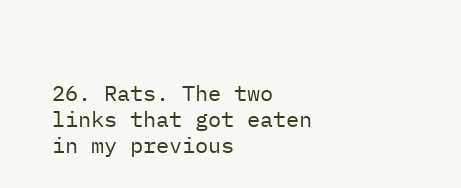26. Rats. The two links that got eaten in my previous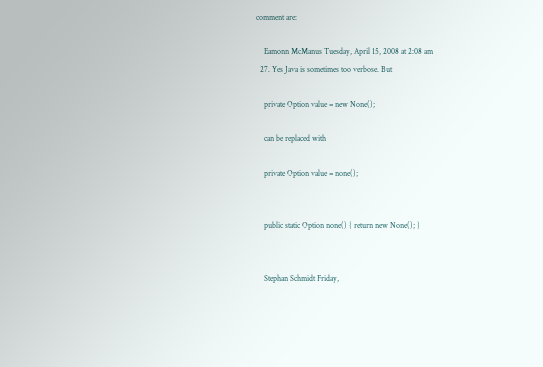comment are:

    Eamonn McManus Tuesday, April 15, 2008 at 2:08 am
  27. Yes Java is sometimes too verbose. But

    private Option value = new None();

    can be replaced with

    private Option value = none();


    public static Option none() { return new None(); }


    Stephan Schmidt Friday,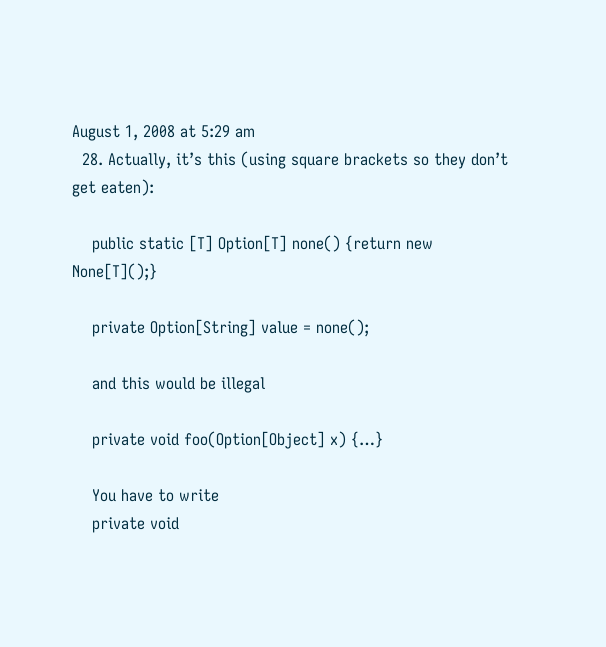August 1, 2008 at 5:29 am
  28. Actually, it’s this (using square brackets so they don’t get eaten):

    public static [T] Option[T] none() {return new None[T]();}

    private Option[String] value = none();

    and this would be illegal

    private void foo(Option[Object] x) {…}

    You have to write
    private void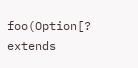foo(Option[? extends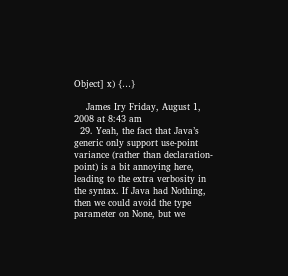Object] x) {…}

    James Iry Friday, August 1, 2008 at 8:43 am
  29. Yeah, the fact that Java’s generic only support use-point variance (rather than declaration-point) is a bit annoying here, leading to the extra verbosity in the syntax. If Java had Nothing, then we could avoid the type parameter on None, but we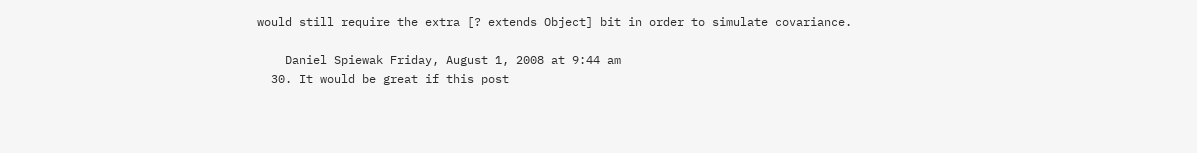would still require the extra [? extends Object] bit in order to simulate covariance.

    Daniel Spiewak Friday, August 1, 2008 at 9:44 am
  30. It would be great if this post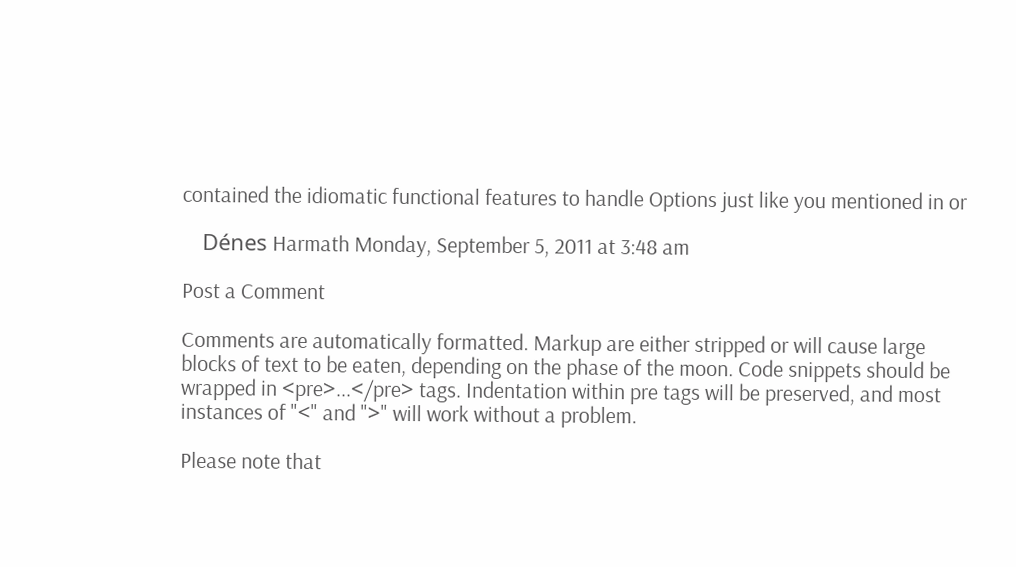contained the idiomatic functional features to handle Options just like you mentioned in or

    Dénes Harmath Monday, September 5, 2011 at 3:48 am

Post a Comment

Comments are automatically formatted. Markup are either stripped or will cause large blocks of text to be eaten, depending on the phase of the moon. Code snippets should be wrapped in <pre>...</pre> tags. Indentation within pre tags will be preserved, and most instances of "<" and ">" will work without a problem.

Please note that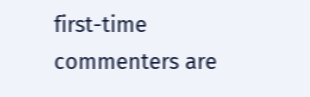first-time commenters are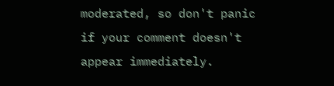moderated, so don't panic if your comment doesn't appear immediately.